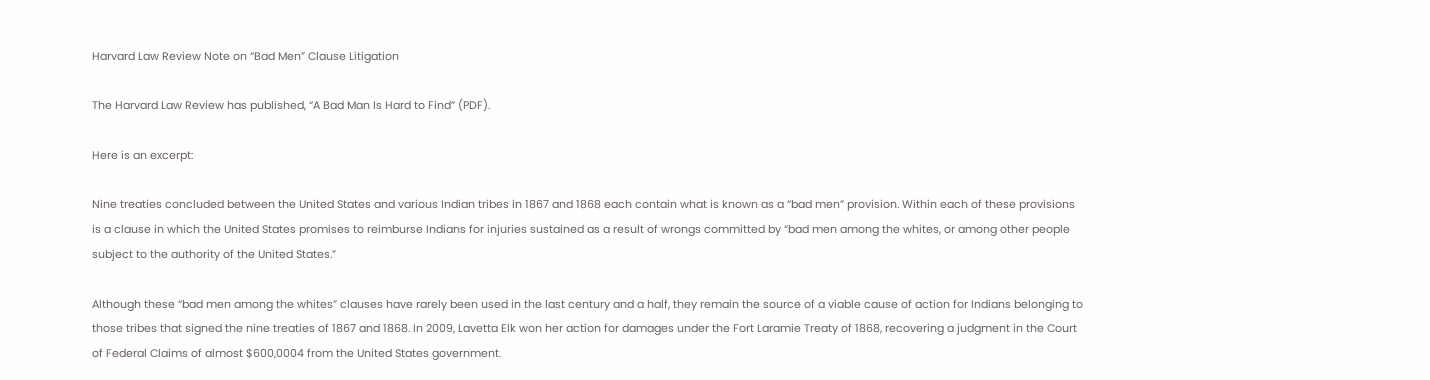Harvard Law Review Note on “Bad Men” Clause Litigation

The Harvard Law Review has published, “A Bad Man Is Hard to Find” (PDF).

Here is an excerpt:

Nine treaties concluded between the United States and various Indian tribes in 1867 and 1868 each contain what is known as a “bad men” provision. Within each of these provisions is a clause in which the United States promises to reimburse Indians for injuries sustained as a result of wrongs committed by “bad men among the whites, or among other people subject to the authority of the United States.”

Although these “bad men among the whites” clauses have rarely been used in the last century and a half, they remain the source of a viable cause of action for Indians belonging to those tribes that signed the nine treaties of 1867 and 1868. In 2009, Lavetta Elk won her action for damages under the Fort Laramie Treaty of 1868, recovering a judgment in the Court of Federal Claims of almost $600,0004 from the United States government.